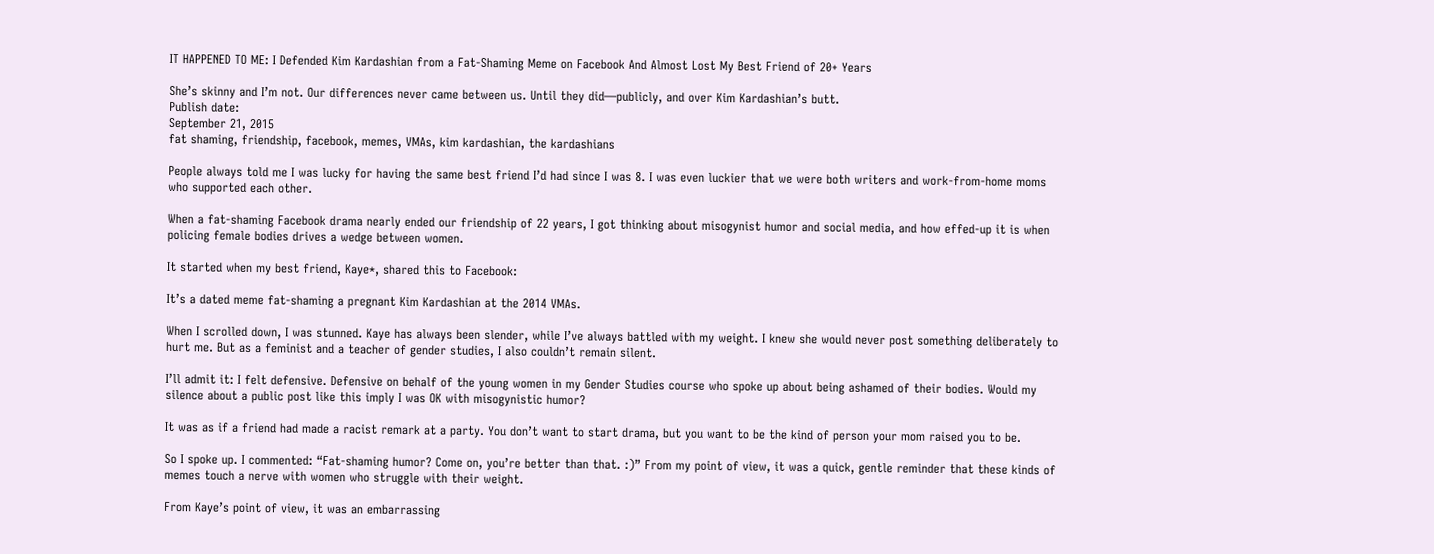IT HAPPENED TO ME: I Defended Kim Kardashian from a Fat-Shaming Meme on Facebook And Almost Lost My Best Friend of 20+ Years

She’s skinny and I’m not. Our differences never came between us. Until they did—publicly, and over Kim Kardashian’s butt.
Publish date:
September 21, 2015
fat shaming, friendship, facebook, memes, VMAs, kim kardashian, the kardashians

People always told me I was lucky for having the same best friend I’d had since I was 8. I was even luckier that we were both writers and work-from-home moms who supported each other.

When a fat-shaming Facebook drama nearly ended our friendship of 22 years, I got thinking about misogynist humor and social media, and how effed-up it is when policing female bodies drives a wedge between women.

It started when my best friend, Kaye*, shared this to Facebook:

It’s a dated meme fat-shaming a pregnant Kim Kardashian at the 2014 VMAs.

When I scrolled down, I was stunned. Kaye has always been slender, while I’ve always battled with my weight. I knew she would never post something deliberately to hurt me. But as a feminist and a teacher of gender studies, I also couldn’t remain silent.

I’ll admit it: I felt defensive. Defensive on behalf of the young women in my Gender Studies course who spoke up about being ashamed of their bodies. Would my silence about a public post like this imply I was OK with misogynistic humor?

It was as if a friend had made a racist remark at a party. You don’t want to start drama, but you want to be the kind of person your mom raised you to be.

So I spoke up. I commented: “Fat-shaming humor? Come on, you’re better than that. :)” From my point of view, it was a quick, gentle reminder that these kinds of memes touch a nerve with women who struggle with their weight.

From Kaye’s point of view, it was an embarrassing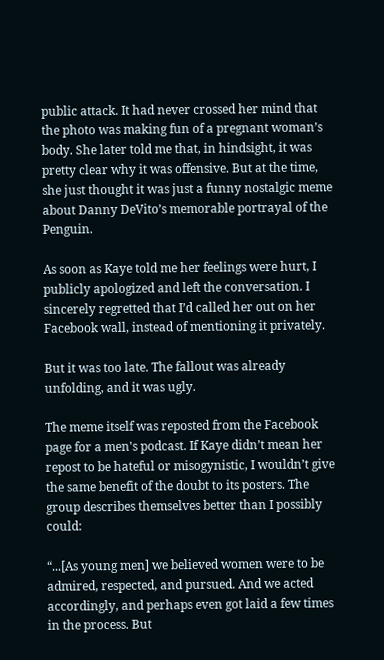public attack. It had never crossed her mind that the photo was making fun of a pregnant woman’s body. She later told me that, in hindsight, it was pretty clear why it was offensive. But at the time, she just thought it was just a funny nostalgic meme about Danny DeVito’s memorable portrayal of the Penguin.

As soon as Kaye told me her feelings were hurt, I publicly apologized and left the conversation. I sincerely regretted that I’d called her out on her Facebook wall, instead of mentioning it privately.

But it was too late. The fallout was already unfolding, and it was ugly.

The meme itself was reposted from the Facebook page for a men's podcast. If Kaye didn’t mean her repost to be hateful or misogynistic, I wouldn’t give the same benefit of the doubt to its posters. The group describes themselves better than I possibly could:

“...[As young men] we believed women were to be admired, respected, and pursued. And we acted accordingly, and perhaps even got laid a few times in the process. But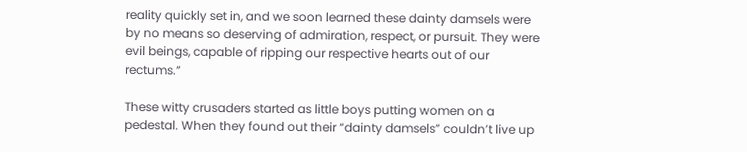reality quickly set in, and we soon learned these dainty damsels were by no means so deserving of admiration, respect, or pursuit. They were evil beings, capable of ripping our respective hearts out of our rectums.”

These witty crusaders started as little boys putting women on a pedestal. When they found out their “dainty damsels” couldn’t live up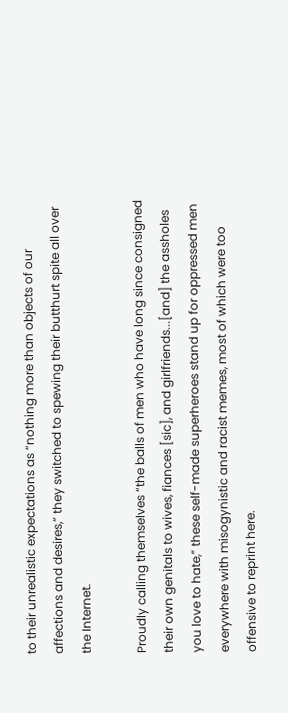to their unrealistic expectations as “nothing more than objects of our affections and desires,” they switched to spewing their butthurt spite all over the Internet.

Proudly calling themselves “the balls of men who have long since consigned their own genitals to wives, fiances [sic], and girlfriends...[and] the assholes you love to hate,” these self-made superheroes stand up for oppressed men everywhere with misogynistic and racist memes, most of which were too offensive to reprint here.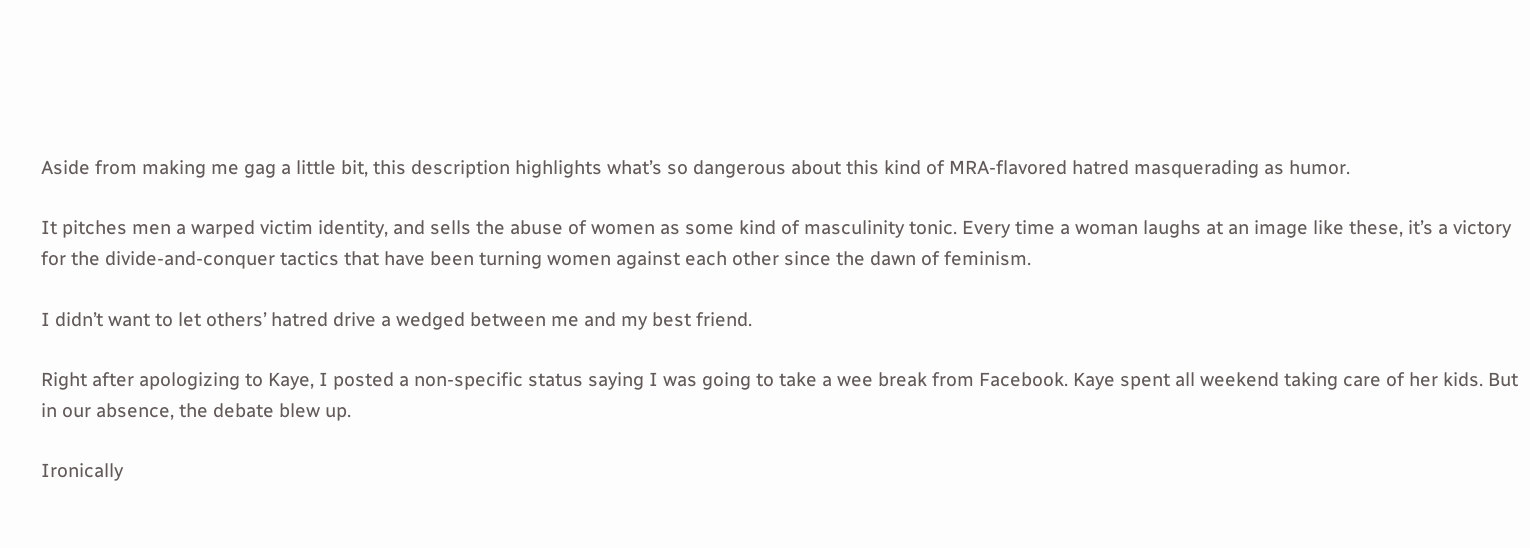Aside from making me gag a little bit, this description highlights what’s so dangerous about this kind of MRA-flavored hatred masquerading as humor.

It pitches men a warped victim identity, and sells the abuse of women as some kind of masculinity tonic. Every time a woman laughs at an image like these, it’s a victory for the divide-and-conquer tactics that have been turning women against each other since the dawn of feminism.

I didn’t want to let others’ hatred drive a wedged between me and my best friend.

Right after apologizing to Kaye, I posted a non-specific status saying I was going to take a wee break from Facebook. Kaye spent all weekend taking care of her kids. But in our absence, the debate blew up.

Ironically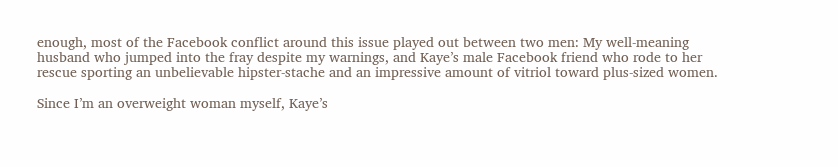enough, most of the Facebook conflict around this issue played out between two men: My well-meaning husband who jumped into the fray despite my warnings, and Kaye’s male Facebook friend who rode to her rescue sporting an unbelievable hipster-stache and an impressive amount of vitriol toward plus-sized women.

Since I’m an overweight woman myself, Kaye’s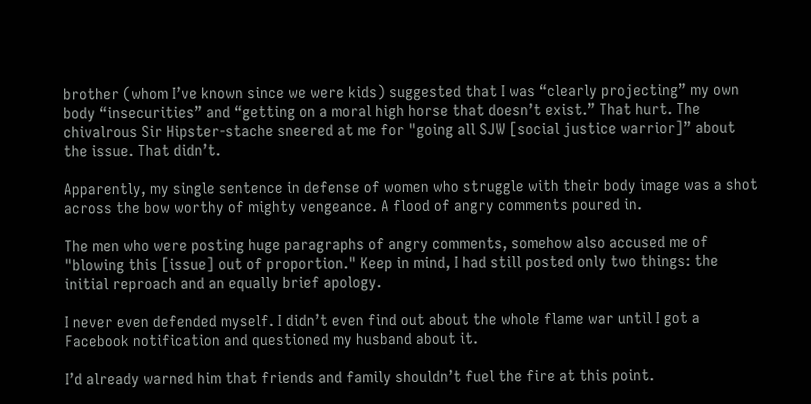brother (whom I’ve known since we were kids) suggested that I was “clearly projecting” my own body “insecurities” and “getting on a moral high horse that doesn’t exist.” That hurt. The chivalrous Sir Hipster-stache sneered at me for "going all SJW [social justice warrior]” about the issue. That didn’t.

Apparently, my single sentence in defense of women who struggle with their body image was a shot across the bow worthy of mighty vengeance. A flood of angry comments poured in.

The men who were posting huge paragraphs of angry comments, somehow also accused me of "blowing this [issue] out of proportion." Keep in mind, I had still posted only two things: the initial reproach and an equally brief apology.

I never even defended myself. I didn’t even find out about the whole flame war until I got a Facebook notification and questioned my husband about it.

I’d already warned him that friends and family shouldn’t fuel the fire at this point.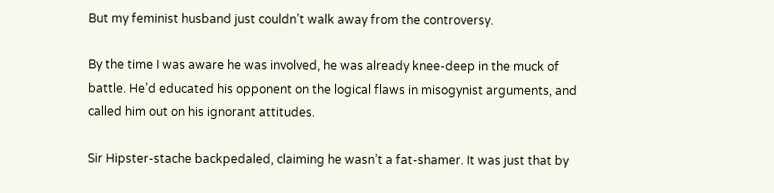But my feminist husband just couldn’t walk away from the controversy.

By the time I was aware he was involved, he was already knee-deep in the muck of battle. He’d educated his opponent on the logical flaws in misogynist arguments, and called him out on his ignorant attitudes.

Sir Hipster-stache backpedaled, claiming he wasn’t a fat-shamer. It was just that by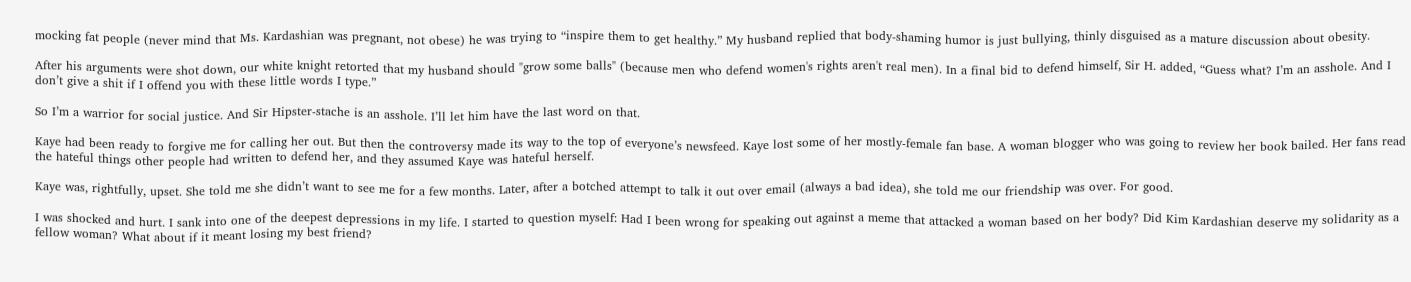mocking fat people (never mind that Ms. Kardashian was pregnant, not obese) he was trying to “inspire them to get healthy.” My husband replied that body-shaming humor is just bullying, thinly disguised as a mature discussion about obesity.

After his arguments were shot down, our white knight retorted that my husband should "grow some balls" (because men who defend women's rights aren't real men). In a final bid to defend himself, Sir H. added, “Guess what? I’m an asshole. And I don’t give a shit if I offend you with these little words I type.”

So I’m a warrior for social justice. And Sir Hipster-stache is an asshole. I’ll let him have the last word on that.

Kaye had been ready to forgive me for calling her out. But then the controversy made its way to the top of everyone’s newsfeed. Kaye lost some of her mostly-female fan base. A woman blogger who was going to review her book bailed. Her fans read the hateful things other people had written to defend her, and they assumed Kaye was hateful herself.

Kaye was, rightfully, upset. She told me she didn’t want to see me for a few months. Later, after a botched attempt to talk it out over email (always a bad idea), she told me our friendship was over. For good.

I was shocked and hurt. I sank into one of the deepest depressions in my life. I started to question myself: Had I been wrong for speaking out against a meme that attacked a woman based on her body? Did Kim Kardashian deserve my solidarity as a fellow woman? What about if it meant losing my best friend?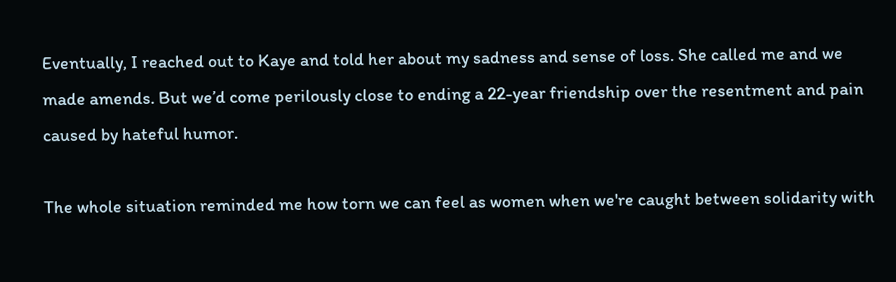Eventually, I reached out to Kaye and told her about my sadness and sense of loss. She called me and we made amends. But we’d come perilously close to ending a 22-year friendship over the resentment and pain caused by hateful humor.

The whole situation reminded me how torn we can feel as women when we're caught between solidarity with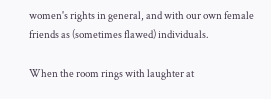women's rights in general, and with our own female friends as (sometimes flawed) individuals.

When the room rings with laughter at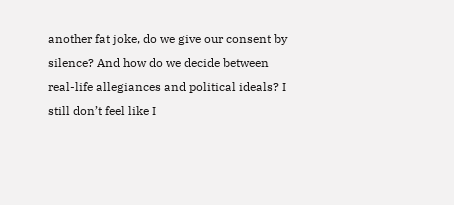another fat joke, do we give our consent by silence? And how do we decide between real-life allegiances and political ideals? I still don’t feel like I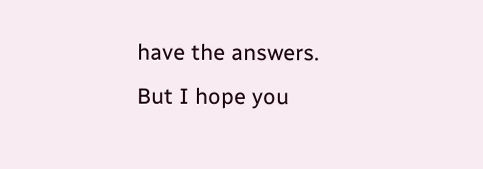have the answers. But I hope you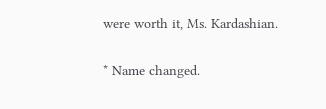were worth it, Ms. Kardashian.

* Name changed.